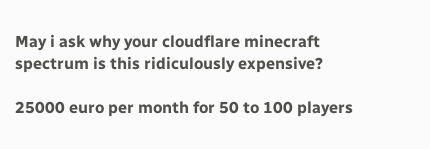May i ask why your cloudflare minecraft spectrum is this ridiculously expensive?

25000 euro per month for 50 to 100 players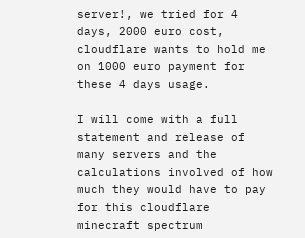server!, we tried for 4 days, 2000 euro cost, cloudflare wants to hold me on 1000 euro payment for these 4 days usage.

I will come with a full statement and release of many servers and the calculations involved of how much they would have to pay for this cloudflare minecraft spectrum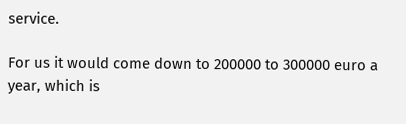service.

For us it would come down to 200000 to 300000 euro a year, which is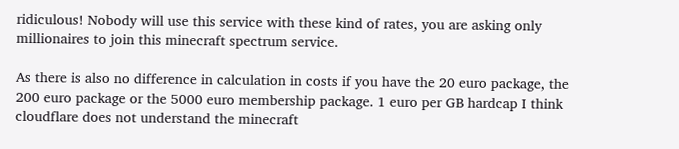ridiculous! Nobody will use this service with these kind of rates, you are asking only millionaires to join this minecraft spectrum service.

As there is also no difference in calculation in costs if you have the 20 euro package, the 200 euro package or the 5000 euro membership package. 1 euro per GB hardcap I think cloudflare does not understand the minecraft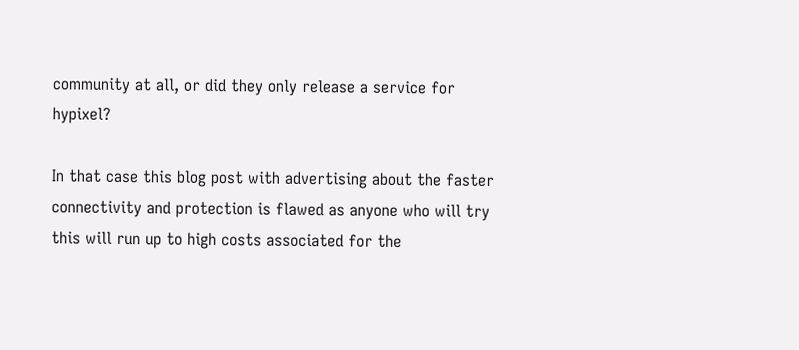community at all, or did they only release a service for hypixel?

In that case this blog post with advertising about the faster connectivity and protection is flawed as anyone who will try this will run up to high costs associated for the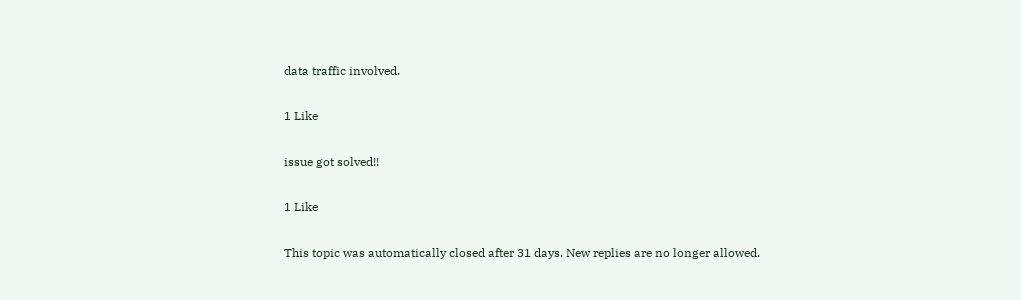data traffic involved.

1 Like

issue got solved!!

1 Like

This topic was automatically closed after 31 days. New replies are no longer allowed.